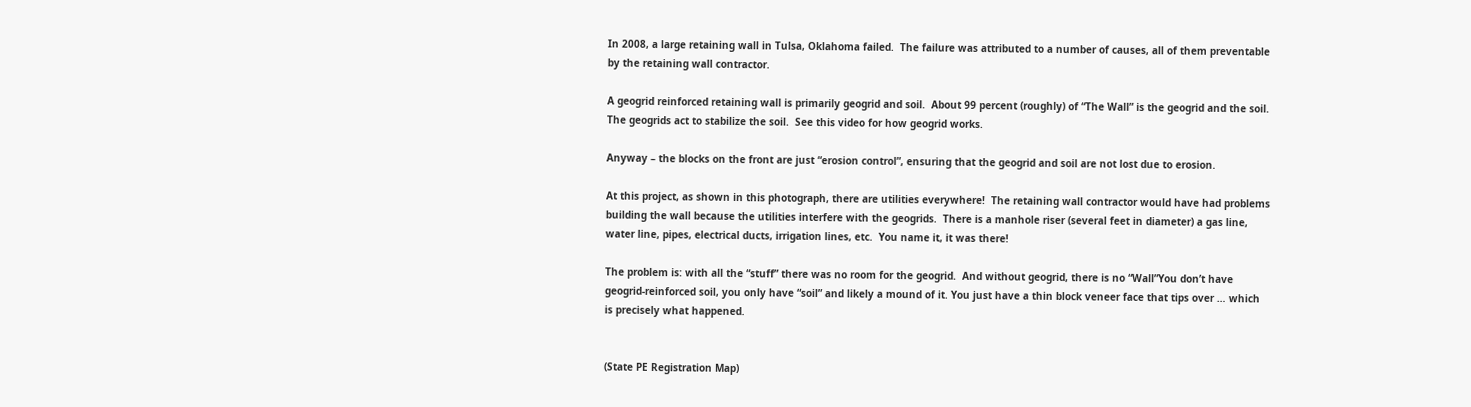In 2008, a large retaining wall in Tulsa, Oklahoma failed.  The failure was attributed to a number of causes, all of them preventable by the retaining wall contractor.

A geogrid reinforced retaining wall is primarily geogrid and soil.  About 99 percent (roughly) of “The Wall” is the geogrid and the soil.  The geogrids act to stabilize the soil.  See this video for how geogrid works.

Anyway – the blocks on the front are just “erosion control”, ensuring that the geogrid and soil are not lost due to erosion.

At this project, as shown in this photograph, there are utilities everywhere!  The retaining wall contractor would have had problems building the wall because the utilities interfere with the geogrids.  There is a manhole riser (several feet in diameter) a gas line, water line, pipes, electrical ducts, irrigation lines, etc.  You name it, it was there!

The problem is: with all the “stuff” there was no room for the geogrid.  And without geogrid, there is no “Wall”You don’t have geogrid-reinforced soil, you only have “soil” and likely a mound of it. You just have a thin block veneer face that tips over … which is precisely what happened.


(State PE Registration Map)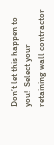Don’t let this happen to you!  Select your retaining wall contractor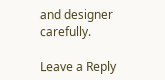and designer carefully.

Leave a Reply